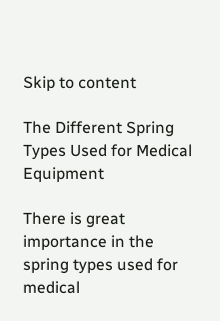Skip to content

The Different Spring Types Used for Medical Equipment

There is great importance in the spring types used for medical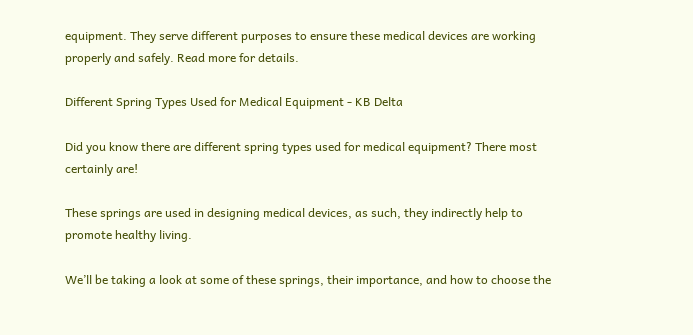equipment. They serve different purposes to ensure these medical devices are working properly and safely. Read more for details.

Different Spring Types Used for Medical Equipment - KB Delta

Did you know there are different spring types used for medical equipment? There most certainly are!

These springs are used in designing medical devices, as such, they indirectly help to promote healthy living.

We’ll be taking a look at some of these springs, their importance, and how to choose the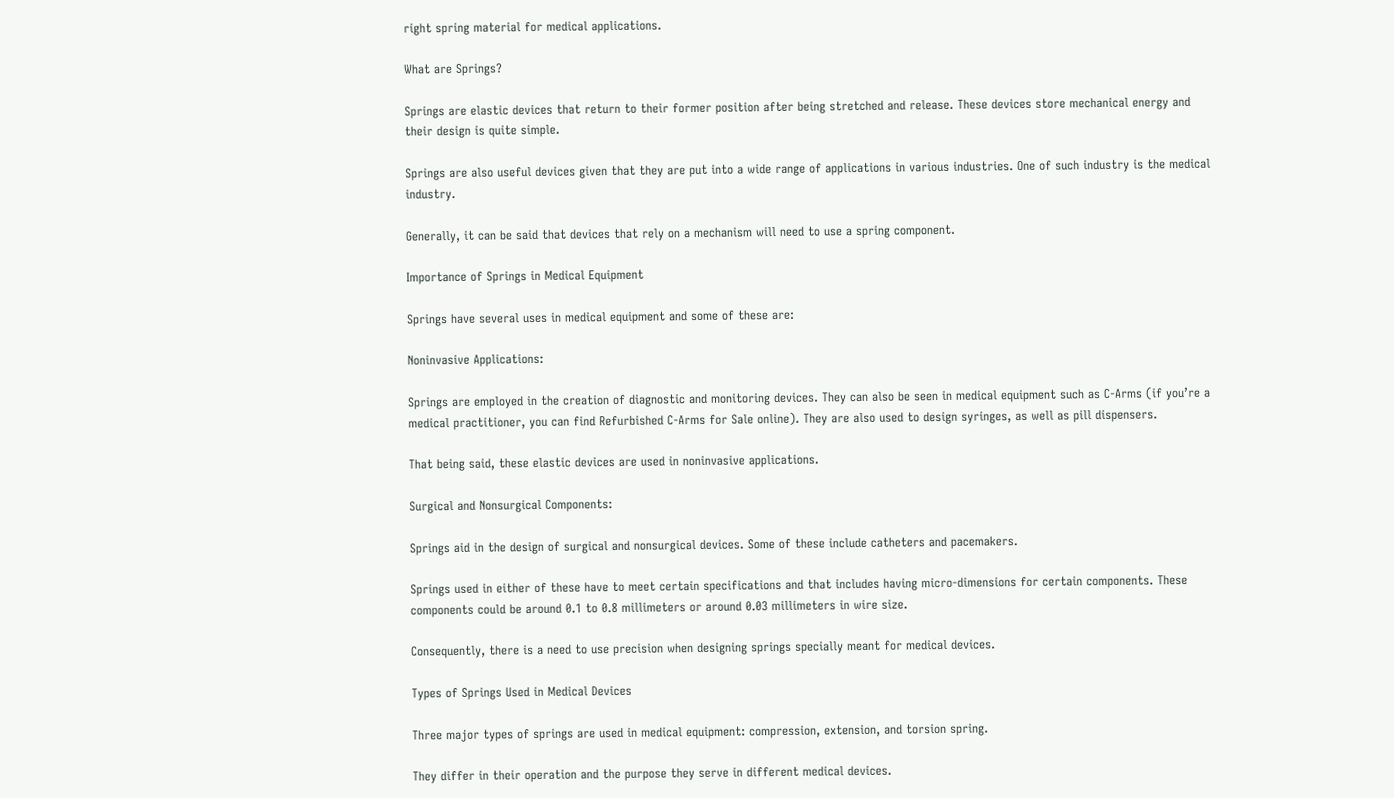right spring material for medical applications.

What are Springs?

Springs are elastic devices that return to their former position after being stretched and release. These devices store mechanical energy and their design is quite simple.

Springs are also useful devices given that they are put into a wide range of applications in various industries. One of such industry is the medical industry.

Generally, it can be said that devices that rely on a mechanism will need to use a spring component.

Importance of Springs in Medical Equipment

Springs have several uses in medical equipment and some of these are:

Noninvasive Applications:

Springs are employed in the creation of diagnostic and monitoring devices. They can also be seen in medical equipment such as C-Arms (if you’re a medical practitioner, you can find Refurbished C-Arms for Sale online). They are also used to design syringes, as well as pill dispensers.

That being said, these elastic devices are used in noninvasive applications.

Surgical and Nonsurgical Components:

Springs aid in the design of surgical and nonsurgical devices. Some of these include catheters and pacemakers.

Springs used in either of these have to meet certain specifications and that includes having micro-dimensions for certain components. These components could be around 0.1 to 0.8 millimeters or around 0.03 millimeters in wire size.

Consequently, there is a need to use precision when designing springs specially meant for medical devices.

Types of Springs Used in Medical Devices

Three major types of springs are used in medical equipment: compression, extension, and torsion spring.

They differ in their operation and the purpose they serve in different medical devices.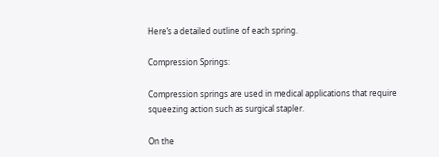Here’s a detailed outline of each spring.

Compression Springs:

Compression springs are used in medical applications that require squeezing action such as surgical stapler.

On the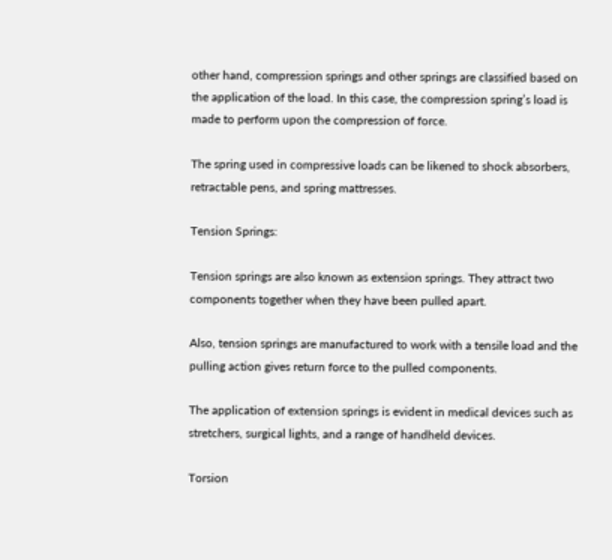other hand, compression springs and other springs are classified based on the application of the load. In this case, the compression spring’s load is made to perform upon the compression of force.

The spring used in compressive loads can be likened to shock absorbers, retractable pens, and spring mattresses.

Tension Springs:

Tension springs are also known as extension springs. They attract two components together when they have been pulled apart.

Also, tension springs are manufactured to work with a tensile load and the pulling action gives return force to the pulled components.

The application of extension springs is evident in medical devices such as stretchers, surgical lights, and a range of handheld devices.

Torsion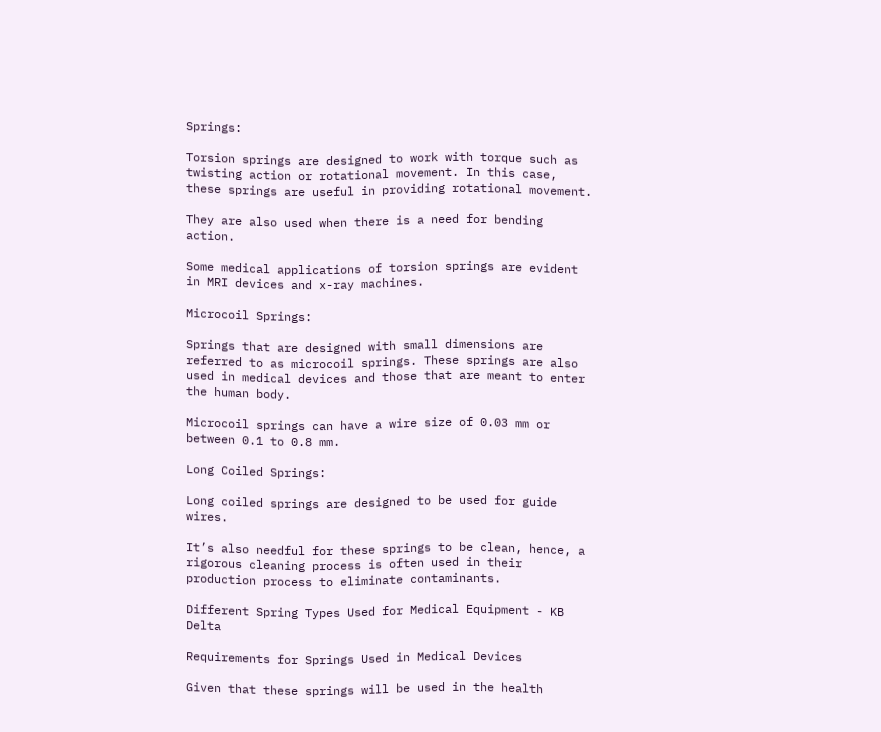Springs:

Torsion springs are designed to work with torque such as twisting action or rotational movement. In this case, these springs are useful in providing rotational movement.

They are also used when there is a need for bending action.

Some medical applications of torsion springs are evident in MRI devices and x-ray machines.

Microcoil Springs:

Springs that are designed with small dimensions are referred to as microcoil springs. These springs are also used in medical devices and those that are meant to enter the human body.

Microcoil springs can have a wire size of 0.03 mm or between 0.1 to 0.8 mm.

Long Coiled Springs:

Long coiled springs are designed to be used for guide wires.

It’s also needful for these springs to be clean, hence, a rigorous cleaning process is often used in their production process to eliminate contaminants.

Different Spring Types Used for Medical Equipment - KB Delta

Requirements for Springs Used in Medical Devices

Given that these springs will be used in the health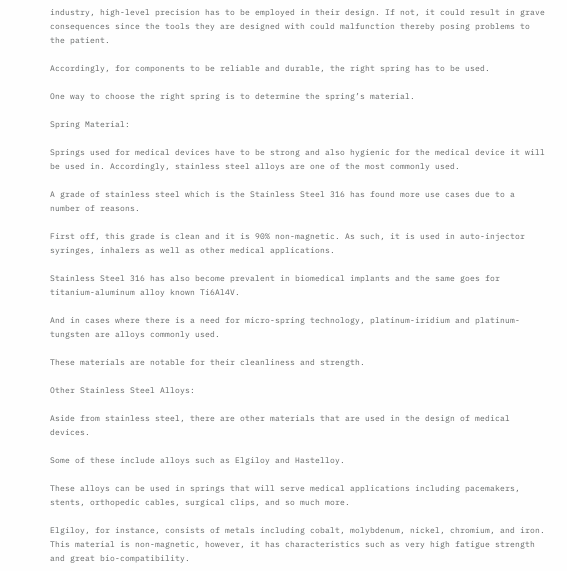industry, high-level precision has to be employed in their design. If not, it could result in grave consequences since the tools they are designed with could malfunction thereby posing problems to the patient.

Accordingly, for components to be reliable and durable, the right spring has to be used.

One way to choose the right spring is to determine the spring’s material.

Spring Material:

Springs used for medical devices have to be strong and also hygienic for the medical device it will be used in. Accordingly, stainless steel alloys are one of the most commonly used.

A grade of stainless steel which is the Stainless Steel 316 has found more use cases due to a number of reasons.

First off, this grade is clean and it is 90% non-magnetic. As such, it is used in auto-injector syringes, inhalers as well as other medical applications.

Stainless Steel 316 has also become prevalent in biomedical implants and the same goes for titanium-aluminum alloy known Ti6Al4V.

And in cases where there is a need for micro-spring technology, platinum-iridium and platinum-tungsten are alloys commonly used.

These materials are notable for their cleanliness and strength.

Other Stainless Steel Alloys:

Aside from stainless steel, there are other materials that are used in the design of medical devices.

Some of these include alloys such as Elgiloy and Hastelloy.

These alloys can be used in springs that will serve medical applications including pacemakers, stents, orthopedic cables, surgical clips, and so much more.

Elgiloy, for instance, consists of metals including cobalt, molybdenum, nickel, chromium, and iron. This material is non-magnetic, however, it has characteristics such as very high fatigue strength and great bio-compatibility.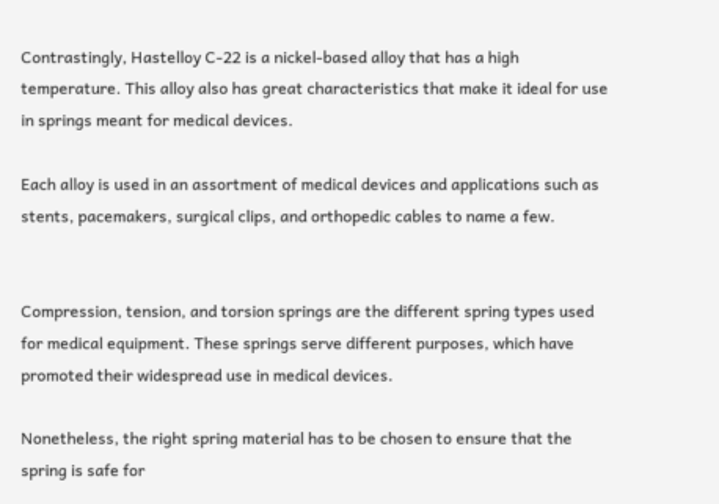Contrastingly, Hastelloy C-22 is a nickel-based alloy that has a high temperature. This alloy also has great characteristics that make it ideal for use in springs meant for medical devices.

Each alloy is used in an assortment of medical devices and applications such as stents, pacemakers, surgical clips, and orthopedic cables to name a few.


Compression, tension, and torsion springs are the different spring types used for medical equipment. These springs serve different purposes, which have promoted their widespread use in medical devices.

Nonetheless, the right spring material has to be chosen to ensure that the spring is safe for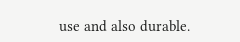use and also durable.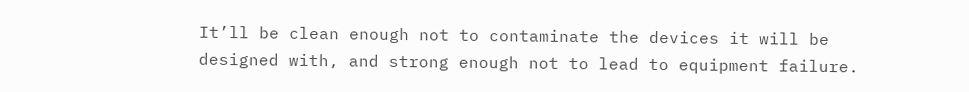It’ll be clean enough not to contaminate the devices it will be designed with, and strong enough not to lead to equipment failure.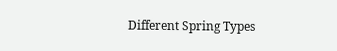Different Spring Types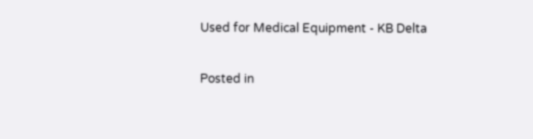Used for Medical Equipment - KB Delta

Posted in